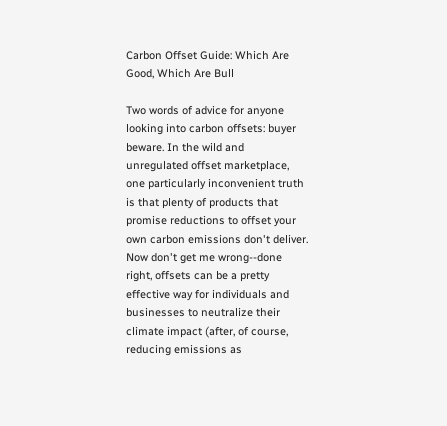Carbon Offset Guide: Which Are Good, Which Are Bull

Two words of advice for anyone looking into carbon offsets: buyer beware. In the wild and unregulated offset marketplace, one particularly inconvenient truth is that plenty of products that promise reductions to offset your own carbon emissions don't deliver. Now don't get me wrong--done right, offsets can be a pretty effective way for individuals and businesses to neutralize their climate impact (after, of course, reducing emissions as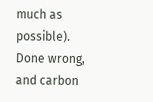much as possible). Done wrong, and carbon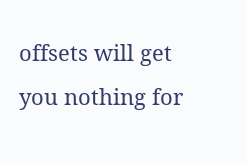offsets will get you nothing for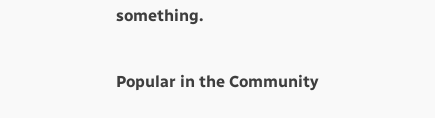something.

Popular in the Community